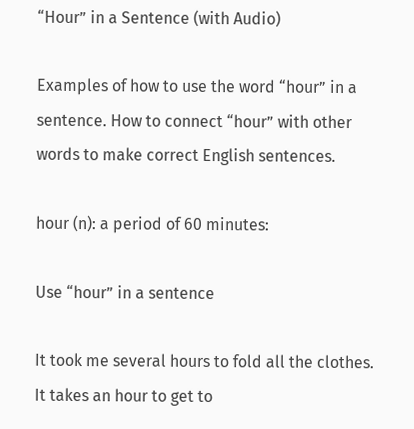“Hour” in a Sentence (with Audio)

Examples of how to use the word “hour” in a sentence. How to connect “hour” with other words to make correct English sentences.

hour (n): a period of 60 minutes:

Use “hour” in a sentence

It took me several hours to fold all the clothes.
It takes an hour to get to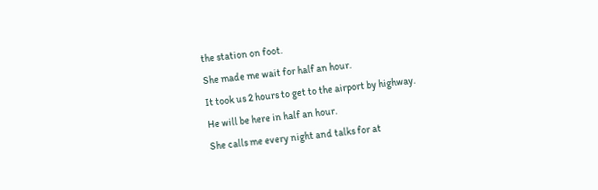the station on foot.
She made me wait for half an hour.
It took us 2 hours to get to the airport by highway.
He will be here in half an hour.
She calls me every night and talks for at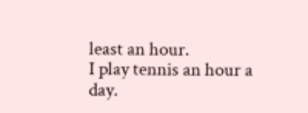least an hour.
I play tennis an hour a day.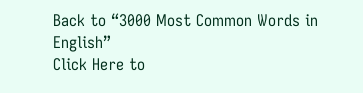Back to “3000 Most Common Words in English”
Click Here to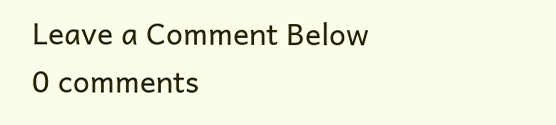Leave a Comment Below 0 comments